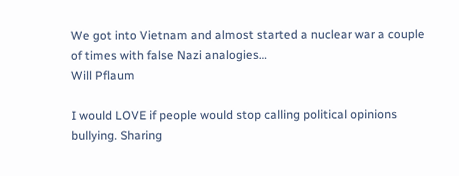We got into Vietnam and almost started a nuclear war a couple of times with false Nazi analogies…
Will Pflaum

I would LOVE if people would stop calling political opinions bullying. Sharing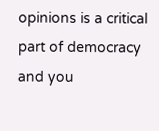opinions is a critical part of democracy and you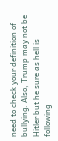need to check your definition of bullying. Also, Trump may not be Hitler but he sure as hell is following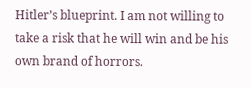Hitler’s blueprint. I am not willing to take a risk that he will win and be his own brand of horrors.